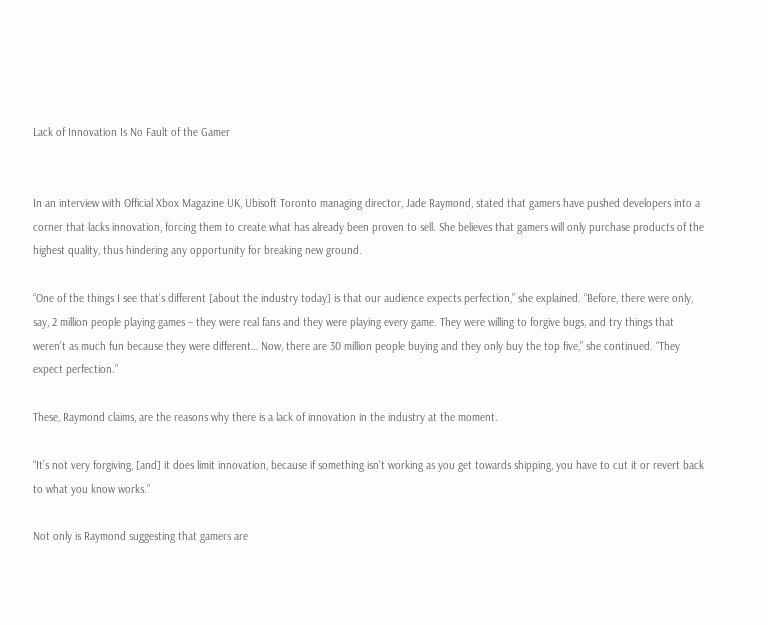Lack of Innovation Is No Fault of the Gamer


In an interview with Official Xbox Magazine UK, Ubisoft Toronto managing director, Jade Raymond, stated that gamers have pushed developers into a corner that lacks innovation, forcing them to create what has already been proven to sell. She believes that gamers will only purchase products of the highest quality, thus hindering any opportunity for breaking new ground.

“One of the things I see that’s different [about the industry today] is that our audience expects perfection,” she explained. “Before, there were only, say, 2 million people playing games – they were real fans and they were playing every game. They were willing to forgive bugs, and try things that weren’t as much fun because they were different… Now, there are 30 million people buying and they only buy the top five,” she continued. “They expect perfection.”

These, Raymond claims, are the reasons why there is a lack of innovation in the industry at the moment.

“It’s not very forgiving, [and] it does limit innovation, because if something isn’t working as you get towards shipping, you have to cut it or revert back to what you know works.”

Not only is Raymond suggesting that gamers are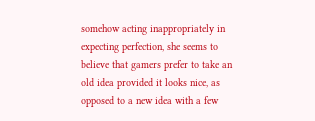somehow acting inappropriately in expecting perfection, she seems to believe that gamers prefer to take an old idea provided it looks nice, as opposed to a new idea with a few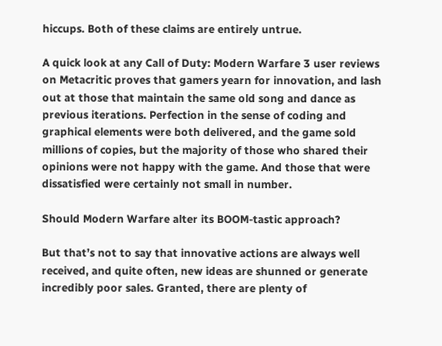hiccups. Both of these claims are entirely untrue.

A quick look at any Call of Duty: Modern Warfare 3 user reviews on Metacritic proves that gamers yearn for innovation, and lash out at those that maintain the same old song and dance as previous iterations. Perfection in the sense of coding and graphical elements were both delivered, and the game sold millions of copies, but the majority of those who shared their opinions were not happy with the game. And those that were dissatisfied were certainly not small in number.

Should Modern Warfare alter its BOOM-tastic approach?

But that’s not to say that innovative actions are always well received, and quite often, new ideas are shunned or generate incredibly poor sales. Granted, there are plenty of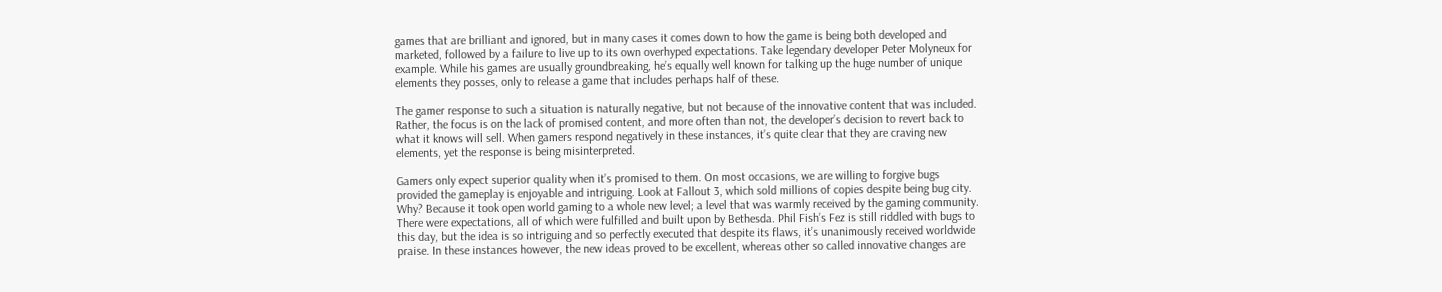games that are brilliant and ignored, but in many cases it comes down to how the game is being both developed and marketed, followed by a failure to live up to its own overhyped expectations. Take legendary developer Peter Molyneux for example. While his games are usually groundbreaking, he’s equally well known for talking up the huge number of unique elements they posses, only to release a game that includes perhaps half of these.

The gamer response to such a situation is naturally negative, but not because of the innovative content that was included. Rather, the focus is on the lack of promised content, and more often than not, the developer’s decision to revert back to what it knows will sell. When gamers respond negatively in these instances, it’s quite clear that they are craving new elements, yet the response is being misinterpreted.

Gamers only expect superior quality when it’s promised to them. On most occasions, we are willing to forgive bugs provided the gameplay is enjoyable and intriguing. Look at Fallout 3, which sold millions of copies despite being bug city. Why? Because it took open world gaming to a whole new level; a level that was warmly received by the gaming community. There were expectations, all of which were fulfilled and built upon by Bethesda. Phil Fish’s Fez is still riddled with bugs to this day, but the idea is so intriguing and so perfectly executed that despite its flaws, it’s unanimously received worldwide praise. In these instances however, the new ideas proved to be excellent, whereas other so called innovative changes are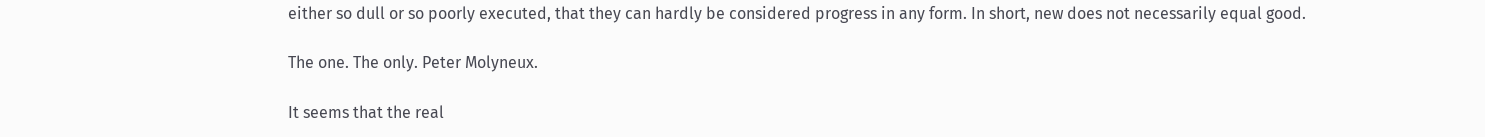either so dull or so poorly executed, that they can hardly be considered progress in any form. In short, new does not necessarily equal good.

The one. The only. Peter Molyneux.

It seems that the real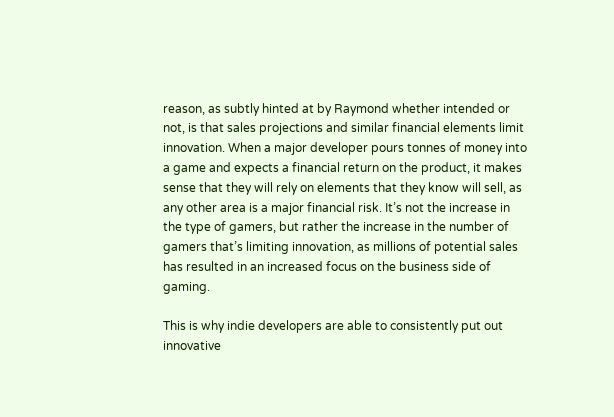reason, as subtly hinted at by Raymond whether intended or not, is that sales projections and similar financial elements limit innovation. When a major developer pours tonnes of money into a game and expects a financial return on the product, it makes sense that they will rely on elements that they know will sell, as any other area is a major financial risk. It’s not the increase in the type of gamers, but rather the increase in the number of gamers that’s limiting innovation, as millions of potential sales has resulted in an increased focus on the business side of gaming.

This is why indie developers are able to consistently put out innovative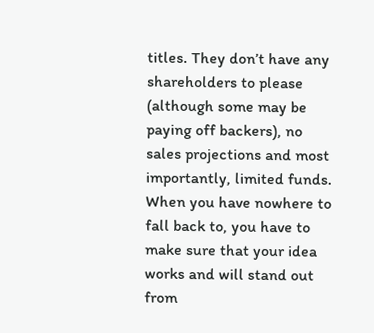titles. They don’t have any shareholders to please (although some may be paying off backers), no sales projections and most importantly, limited funds. When you have nowhere to fall back to, you have to make sure that your idea works and will stand out from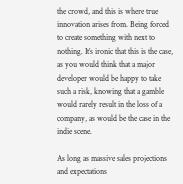the crowd, and this is where true innovation arises from. Being forced to create something with next to nothing. It’s ironic that this is the case, as you would think that a major developer would be happy to take such a risk, knowing that a gamble would rarely result in the loss of a company, as would be the case in the indie scene.

As long as massive sales projections and expectations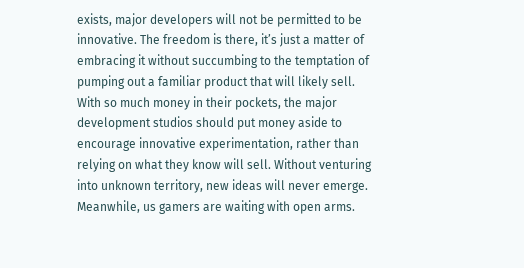exists, major developers will not be permitted to be innovative. The freedom is there, it’s just a matter of embracing it without succumbing to the temptation of pumping out a familiar product that will likely sell. With so much money in their pockets, the major development studios should put money aside to encourage innovative experimentation, rather than relying on what they know will sell. Without venturing into unknown territory, new ideas will never emerge. Meanwhile, us gamers are waiting with open arms.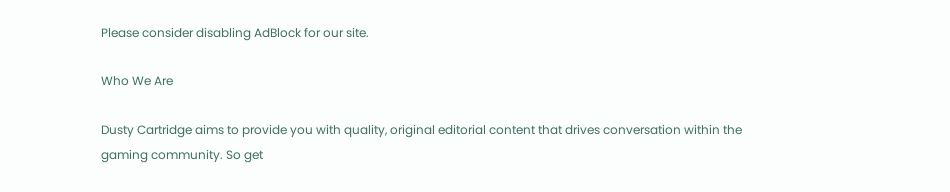Please consider disabling AdBlock for our site.

Who We Are

Dusty Cartridge aims to provide you with quality, original editorial content that drives conversation within the gaming community. So get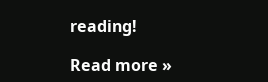reading!

Read more »